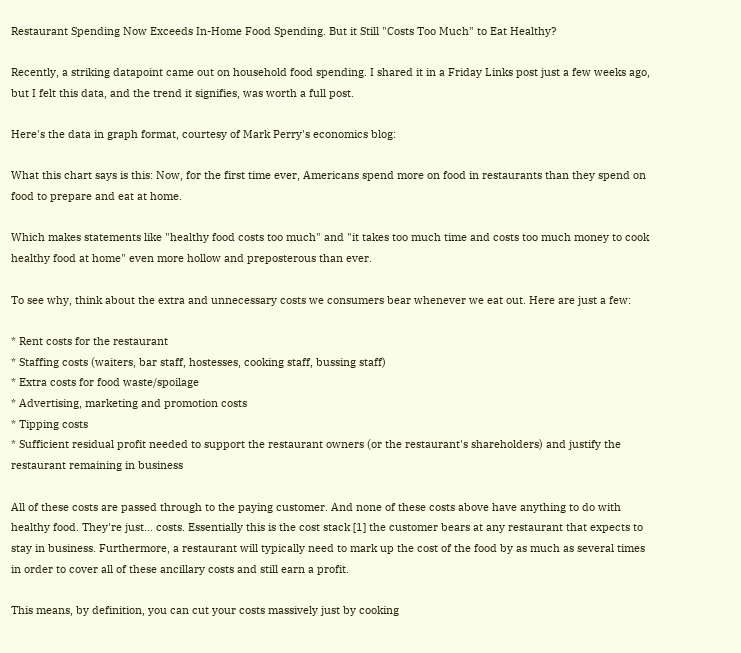Restaurant Spending Now Exceeds In-Home Food Spending. But it Still "Costs Too Much" to Eat Healthy?

Recently, a striking datapoint came out on household food spending. I shared it in a Friday Links post just a few weeks ago, but I felt this data, and the trend it signifies, was worth a full post.

Here's the data in graph format, courtesy of Mark Perry's economics blog:

What this chart says is this: Now, for the first time ever, Americans spend more on food in restaurants than they spend on food to prepare and eat at home.

Which makes statements like "healthy food costs too much" and "it takes too much time and costs too much money to cook healthy food at home" even more hollow and preposterous than ever.

To see why, think about the extra and unnecessary costs we consumers bear whenever we eat out. Here are just a few:

* Rent costs for the restaurant
* Staffing costs (waiters, bar staff, hostesses, cooking staff, bussing staff)
* Extra costs for food waste/spoilage
* Advertising, marketing and promotion costs
* Tipping costs
* Sufficient residual profit needed to support the restaurant owners (or the restaurant's shareholders) and justify the restaurant remaining in business

All of these costs are passed through to the paying customer. And none of these costs above have anything to do with healthy food. They're just... costs. Essentially this is the cost stack [1] the customer bears at any restaurant that expects to stay in business. Furthermore, a restaurant will typically need to mark up the cost of the food by as much as several times in order to cover all of these ancillary costs and still earn a profit.

This means, by definition, you can cut your costs massively just by cooking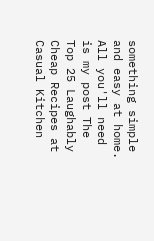something simple and easy at home. All you'll need is my post The Top 25 Laughably Cheap Recipes at Casual Kitchen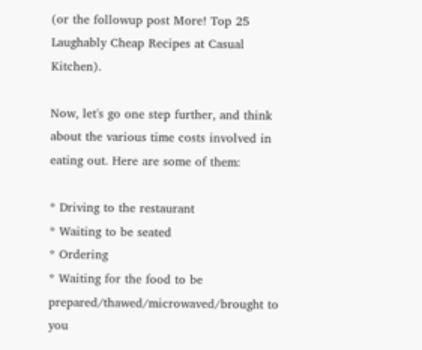(or the followup post More! Top 25 Laughably Cheap Recipes at Casual Kitchen).

Now, let's go one step further, and think about the various time costs involved in eating out. Here are some of them:

* Driving to the restaurant
* Waiting to be seated
* Ordering
* Waiting for the food to be prepared/thawed/microwaved/brought to you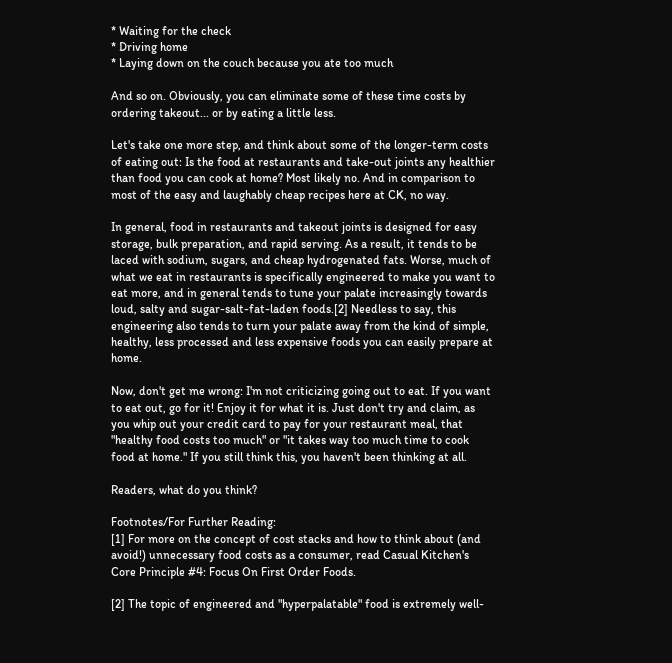* Waiting for the check
* Driving home
* Laying down on the couch because you ate too much

And so on. Obviously, you can eliminate some of these time costs by ordering takeout... or by eating a little less.

Let's take one more step, and think about some of the longer-term costs of eating out: Is the food at restaurants and take-out joints any healthier than food you can cook at home? Most likely no. And in comparison to most of the easy and laughably cheap recipes here at CK, no way.

In general, food in restaurants and takeout joints is designed for easy storage, bulk preparation, and rapid serving. As a result, it tends to be laced with sodium, sugars, and cheap hydrogenated fats. Worse, much of what we eat in restaurants is specifically engineered to make you want to eat more, and in general tends to tune your palate increasingly towards loud, salty and sugar-salt-fat-laden foods.[2] Needless to say, this engineering also tends to turn your palate away from the kind of simple, healthy, less processed and less expensive foods you can easily prepare at home.

Now, don't get me wrong: I'm not criticizing going out to eat. If you want to eat out, go for it! Enjoy it for what it is. Just don't try and claim, as you whip out your credit card to pay for your restaurant meal, that "healthy food costs too much" or "it takes way too much time to cook food at home." If you still think this, you haven't been thinking at all.

Readers, what do you think?

Footnotes/For Further Reading:
[1] For more on the concept of cost stacks and how to think about (and avoid!) unnecessary food costs as a consumer, read Casual Kitchen's Core Principle #4: Focus On First Order Foods.

[2] The topic of engineered and "hyperpalatable" food is extremely well-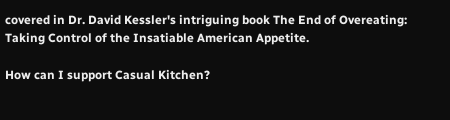covered in Dr. David Kessler's intriguing book The End of Overeating: Taking Control of the Insatiable American Appetite.

How can I support Casual Kitchen?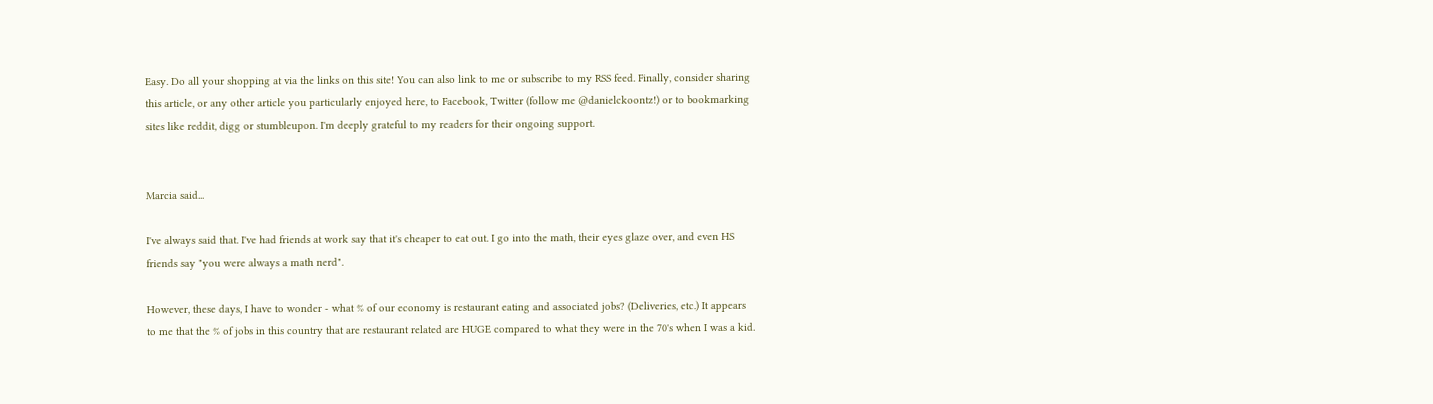Easy. Do all your shopping at via the links on this site! You can also link to me or subscribe to my RSS feed. Finally, consider sharing this article, or any other article you particularly enjoyed here, to Facebook, Twitter (follow me @danielckoontz!) or to bookmarking sites like reddit, digg or stumbleupon. I'm deeply grateful to my readers for their ongoing support.


Marcia said...

I've always said that. I've had friends at work say that it's cheaper to eat out. I go into the math, their eyes glaze over, and even HS friends say "you were always a math nerd".

However, these days, I have to wonder - what % of our economy is restaurant eating and associated jobs? (Deliveries, etc.) It appears to me that the % of jobs in this country that are restaurant related are HUGE compared to what they were in the 70's when I was a kid.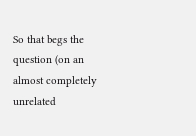So that begs the question (on an almost completely unrelated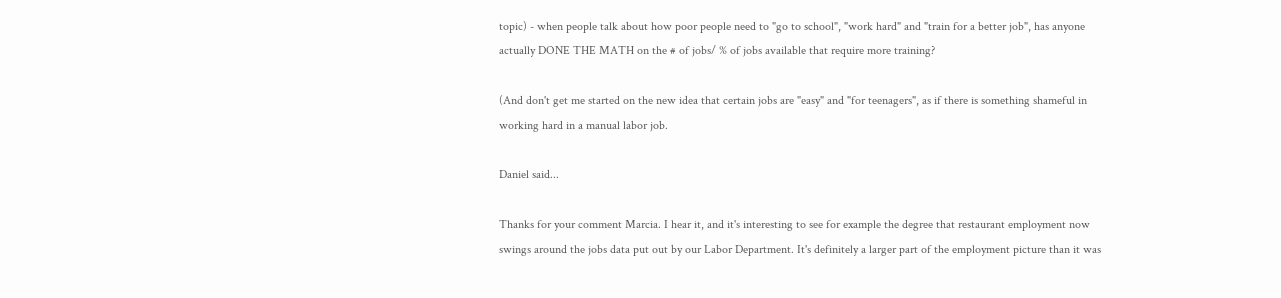topic) - when people talk about how poor people need to "go to school", "work hard" and "train for a better job", has anyone actually DONE THE MATH on the # of jobs/ % of jobs available that require more training?

(And don't get me started on the new idea that certain jobs are "easy" and "for teenagers", as if there is something shameful in working hard in a manual labor job.

Daniel said...

Thanks for your comment Marcia. I hear it, and it's interesting to see for example the degree that restaurant employment now swings around the jobs data put out by our Labor Department. It's definitely a larger part of the employment picture than it was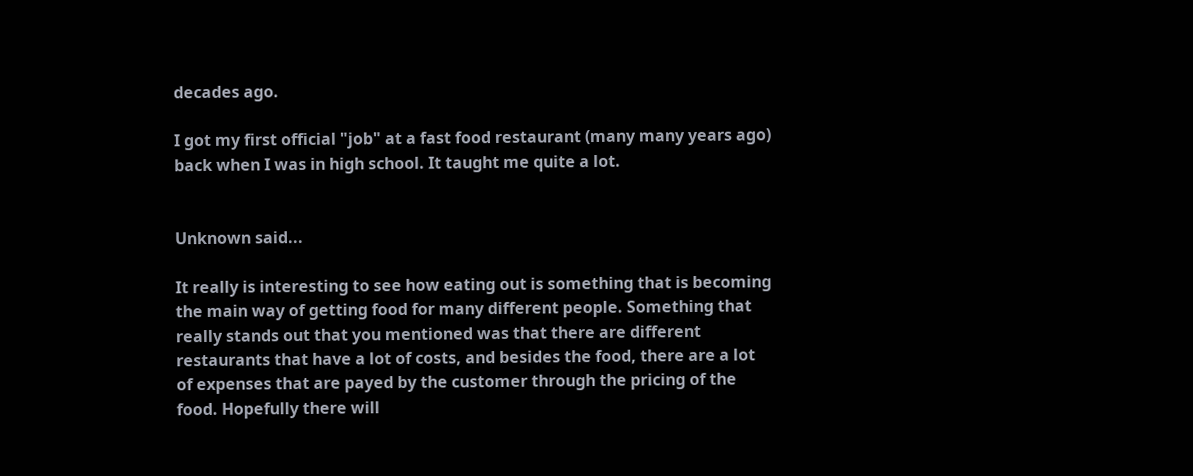decades ago.

I got my first official "job" at a fast food restaurant (many many years ago) back when I was in high school. It taught me quite a lot.


Unknown said...

It really is interesting to see how eating out is something that is becoming the main way of getting food for many different people. Something that really stands out that you mentioned was that there are different restaurants that have a lot of costs, and besides the food, there are a lot of expenses that are payed by the customer through the pricing of the food. Hopefully there will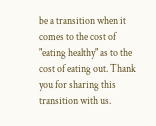be a transition when it comes to the cost of "eating healthy" as to the cost of eating out. Thank you for sharing this transition with us.